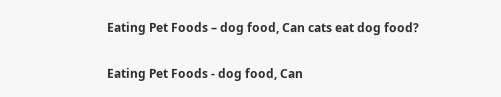Eating Pet Foods – dog food, Can cats eat dog food?

Eating Pet Foods - dog food, Can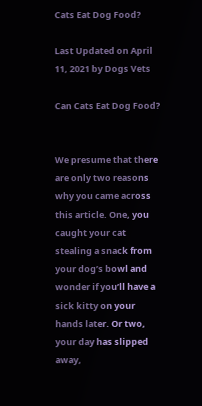Cats Eat Dog Food?

Last Updated on April 11, 2021 by Dogs Vets

Can Cats Eat Dog Food?


We presume that there are only two reasons why you came across this article. One, you caught your cat stealing a snack from your dog’s bowl and wonder if you’ll have a sick kitty on your hands later. Or two, your day has slipped away,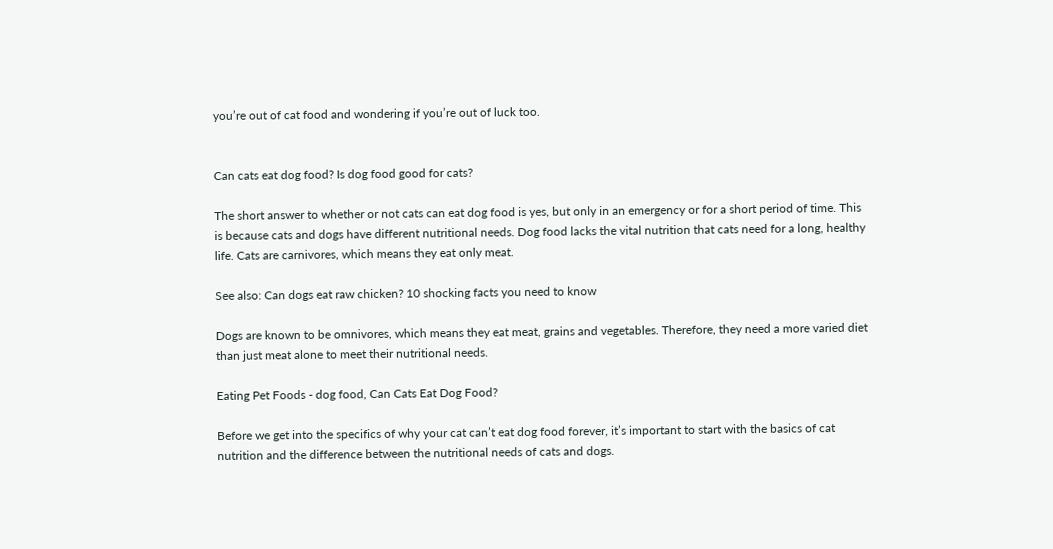you’re out of cat food and wondering if you’re out of luck too.


Can cats eat dog food? Is dog food good for cats?

The short answer to whether or not cats can eat dog food is yes, but only in an emergency or for a short period of time. This is because cats and dogs have different nutritional needs. Dog food lacks the vital nutrition that cats need for a long, healthy life. Cats are carnivores, which means they eat only meat.

See also: Can dogs eat raw chicken? 10 shocking facts you need to know

Dogs are known to be omnivores, which means they eat meat, grains and vegetables. Therefore, they need a more varied diet than just meat alone to meet their nutritional needs.

Eating Pet Foods - dog food, Can Cats Eat Dog Food?

Before we get into the specifics of why your cat can’t eat dog food forever, it’s important to start with the basics of cat nutrition and the difference between the nutritional needs of cats and dogs.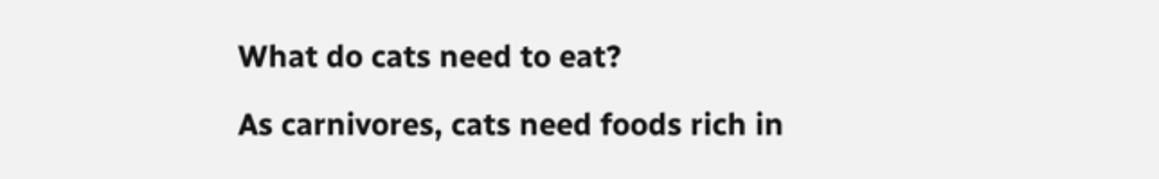What do cats need to eat?

As carnivores, cats need foods rich in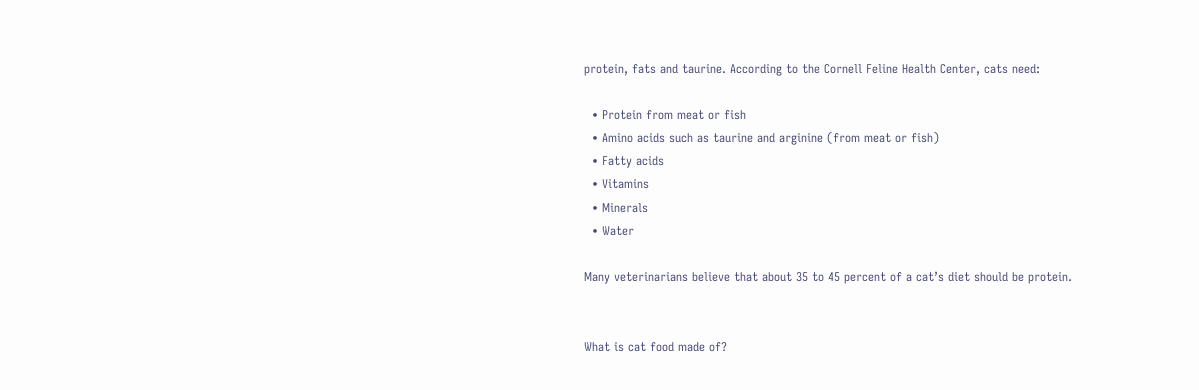protein, fats and taurine. According to the Cornell Feline Health Center, cats need:

  • Protein from meat or fish
  • Amino acids such as taurine and arginine (from meat or fish)
  • Fatty acids
  • Vitamins
  • Minerals
  • Water

Many veterinarians believe that about 35 to 45 percent of a cat’s diet should be protein.


What is cat food made of?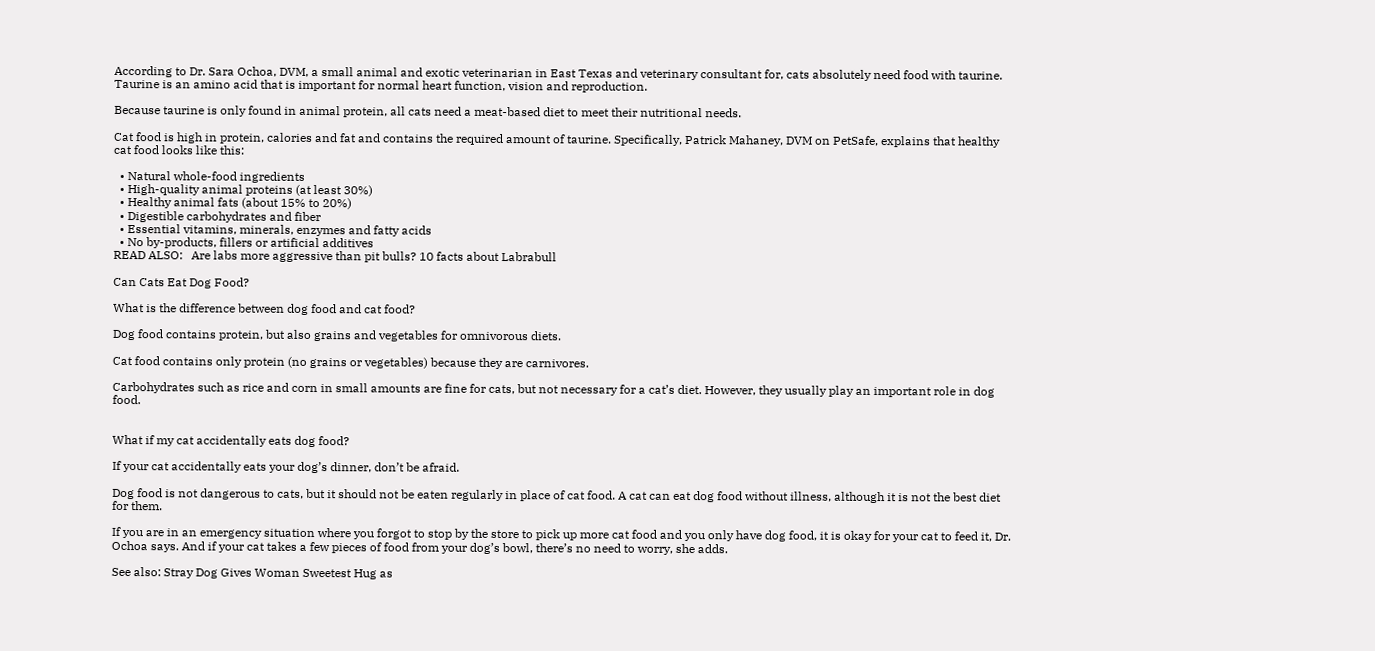According to Dr. Sara Ochoa, DVM, a small animal and exotic veterinarian in East Texas and veterinary consultant for, cats absolutely need food with taurine. Taurine is an amino acid that is important for normal heart function, vision and reproduction.

Because taurine is only found in animal protein, all cats need a meat-based diet to meet their nutritional needs.

Cat food is high in protein, calories and fat and contains the required amount of taurine. Specifically, Patrick Mahaney, DVM on PetSafe, explains that healthy cat food looks like this:

  • Natural whole-food ingredients
  • High-quality animal proteins (at least 30%)
  • Healthy animal fats (about 15% to 20%)
  • Digestible carbohydrates and fiber
  • Essential vitamins, minerals, enzymes and fatty acids
  • No by-products, fillers or artificial additives
READ ALSO:   Are labs more aggressive than pit bulls? 10 facts about Labrabull

Can Cats Eat Dog Food?

What is the difference between dog food and cat food?

Dog food contains protein, but also grains and vegetables for omnivorous diets.

Cat food contains only protein (no grains or vegetables) because they are carnivores.

Carbohydrates such as rice and corn in small amounts are fine for cats, but not necessary for a cat’s diet. However, they usually play an important role in dog food.


What if my cat accidentally eats dog food?

If your cat accidentally eats your dog’s dinner, don’t be afraid.

Dog food is not dangerous to cats, but it should not be eaten regularly in place of cat food. A cat can eat dog food without illness, although it is not the best diet for them.

If you are in an emergency situation where you forgot to stop by the store to pick up more cat food and you only have dog food, it is okay for your cat to feed it, Dr. Ochoa says. And if your cat takes a few pieces of food from your dog’s bowl, there’s no need to worry, she adds.

See also: Stray Dog Gives Woman Sweetest Hug as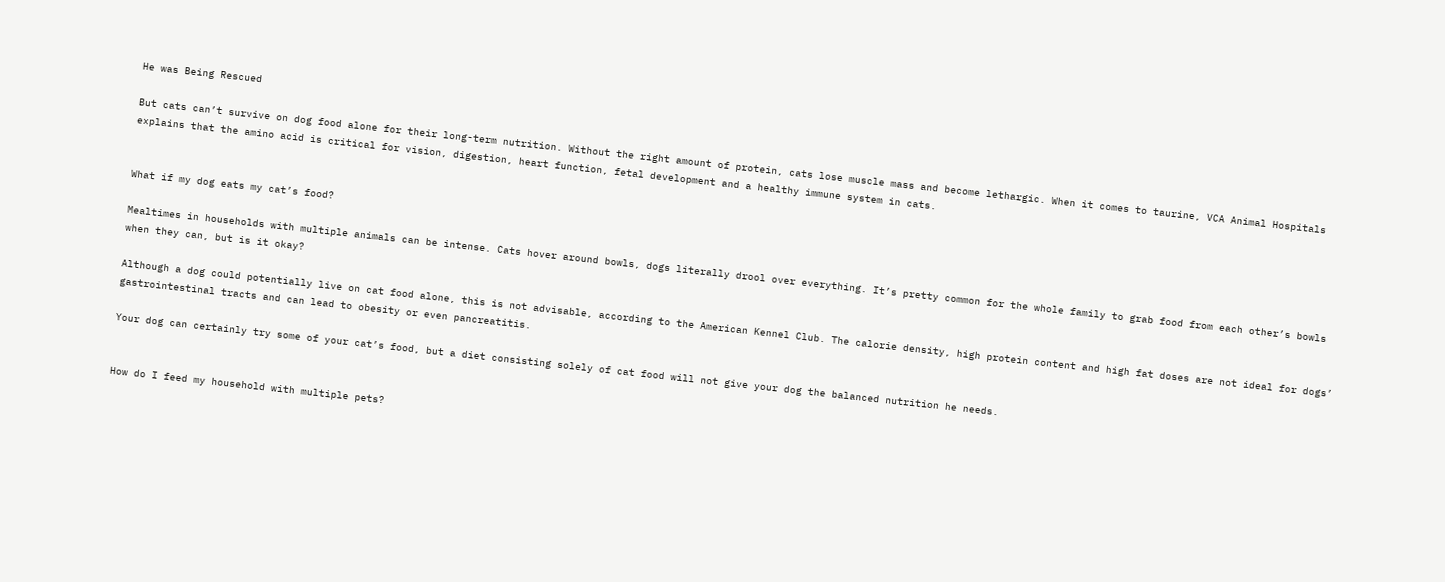He was Being Rescued

But cats can’t survive on dog food alone for their long-term nutrition. Without the right amount of protein, cats lose muscle mass and become lethargic. When it comes to taurine, VCA Animal Hospitals explains that the amino acid is critical for vision, digestion, heart function, fetal development and a healthy immune system in cats.


What if my dog eats my cat’s food?

Mealtimes in households with multiple animals can be intense. Cats hover around bowls, dogs literally drool over everything. It’s pretty common for the whole family to grab food from each other’s bowls when they can, but is it okay?

Although a dog could potentially live on cat food alone, this is not advisable, according to the American Kennel Club. The calorie density, high protein content and high fat doses are not ideal for dogs’ gastrointestinal tracts and can lead to obesity or even pancreatitis.

Your dog can certainly try some of your cat’s food, but a diet consisting solely of cat food will not give your dog the balanced nutrition he needs.


How do I feed my household with multiple pets?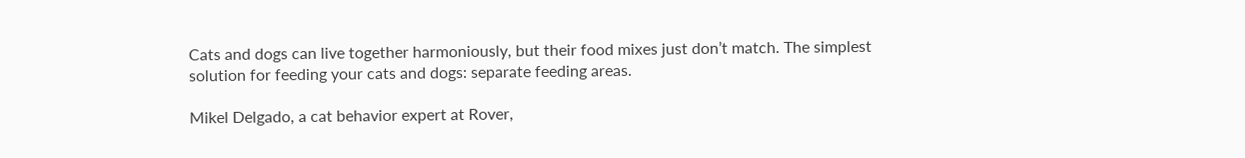Cats and dogs can live together harmoniously, but their food mixes just don’t match. The simplest solution for feeding your cats and dogs: separate feeding areas.

Mikel Delgado, a cat behavior expert at Rover,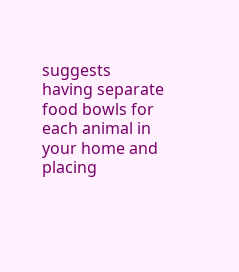suggests having separate food bowls for each animal in your home and placing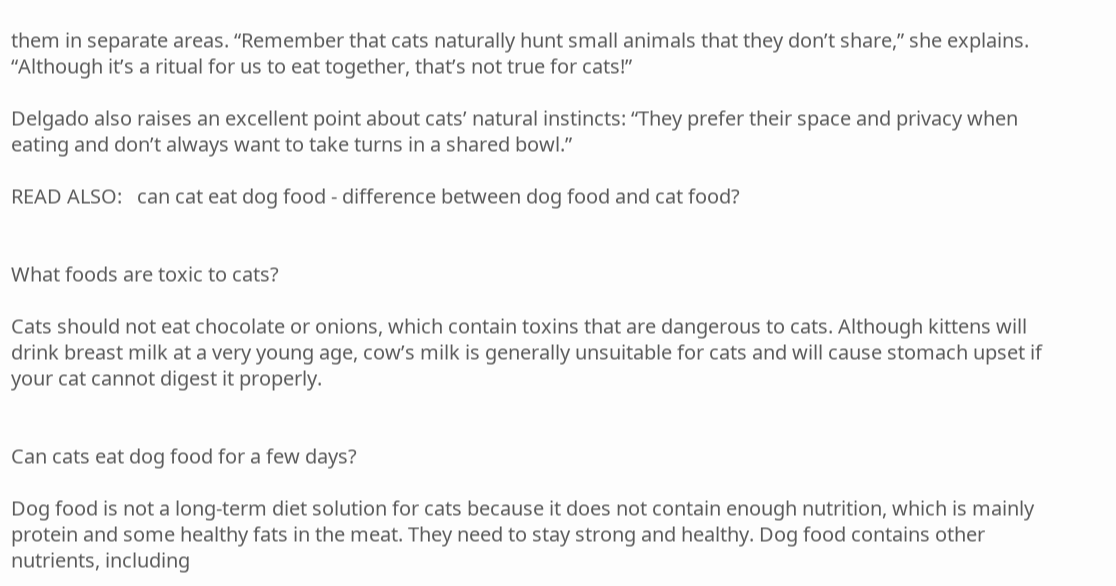them in separate areas. “Remember that cats naturally hunt small animals that they don’t share,” she explains. “Although it’s a ritual for us to eat together, that’s not true for cats!”

Delgado also raises an excellent point about cats’ natural instincts: “They prefer their space and privacy when eating and don’t always want to take turns in a shared bowl.”

READ ALSO:   can cat eat dog food - difference between dog food and cat food?


What foods are toxic to cats?

Cats should not eat chocolate or onions, which contain toxins that are dangerous to cats. Although kittens will drink breast milk at a very young age, cow’s milk is generally unsuitable for cats and will cause stomach upset if your cat cannot digest it properly.


Can cats eat dog food for a few days?

Dog food is not a long-term diet solution for cats because it does not contain enough nutrition, which is mainly protein and some healthy fats in the meat. They need to stay strong and healthy. Dog food contains other nutrients, including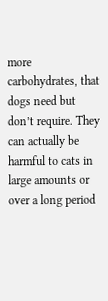more carbohydrates, that dogs need but don’t require. They can actually be harmful to cats in large amounts or over a long period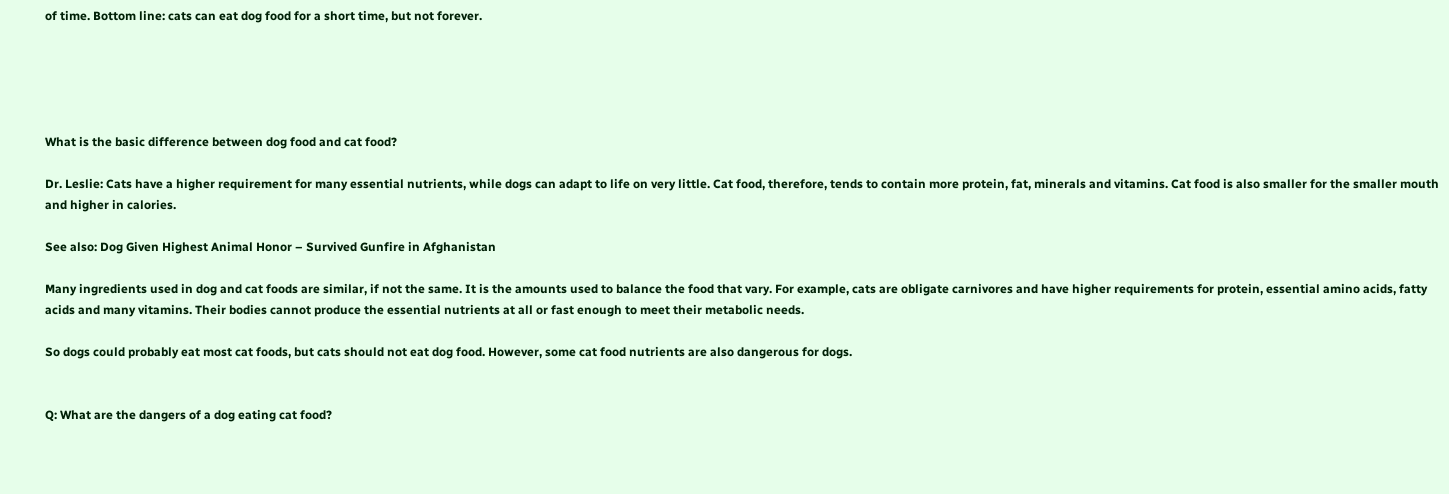of time. Bottom line: cats can eat dog food for a short time, but not forever.





What is the basic difference between dog food and cat food?

Dr. Leslie: Cats have a higher requirement for many essential nutrients, while dogs can adapt to life on very little. Cat food, therefore, tends to contain more protein, fat, minerals and vitamins. Cat food is also smaller for the smaller mouth and higher in calories.

See also: Dog Given Highest Animal Honor – Survived Gunfire in Afghanistan

Many ingredients used in dog and cat foods are similar, if not the same. It is the amounts used to balance the food that vary. For example, cats are obligate carnivores and have higher requirements for protein, essential amino acids, fatty acids and many vitamins. Their bodies cannot produce the essential nutrients at all or fast enough to meet their metabolic needs.

So dogs could probably eat most cat foods, but cats should not eat dog food. However, some cat food nutrients are also dangerous for dogs.


Q: What are the dangers of a dog eating cat food?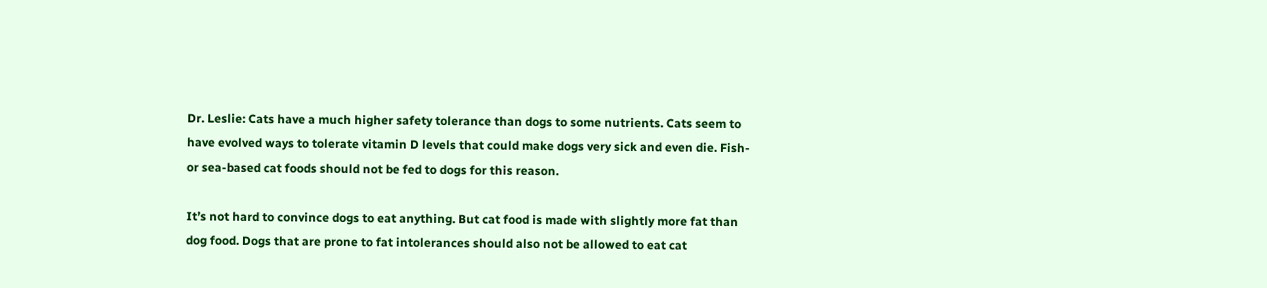Dr. Leslie: Cats have a much higher safety tolerance than dogs to some nutrients. Cats seem to have evolved ways to tolerate vitamin D levels that could make dogs very sick and even die. Fish- or sea-based cat foods should not be fed to dogs for this reason.

It’s not hard to convince dogs to eat anything. But cat food is made with slightly more fat than dog food. Dogs that are prone to fat intolerances should also not be allowed to eat cat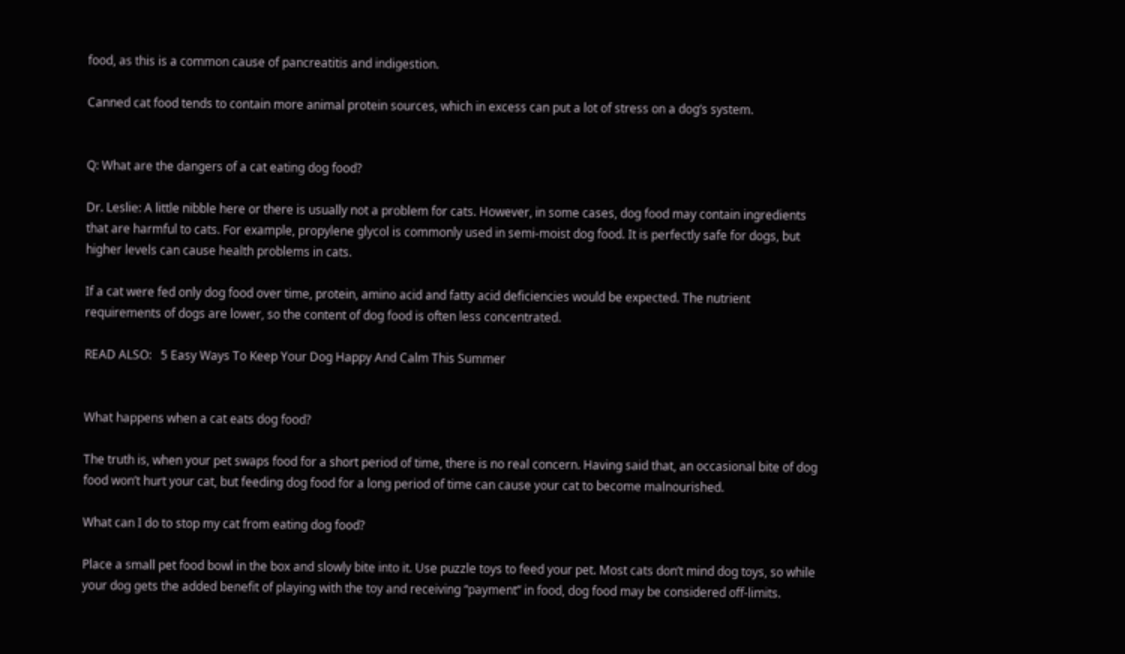food, as this is a common cause of pancreatitis and indigestion.

Canned cat food tends to contain more animal protein sources, which in excess can put a lot of stress on a dog’s system.


Q: What are the dangers of a cat eating dog food?

Dr. Leslie: A little nibble here or there is usually not a problem for cats. However, in some cases, dog food may contain ingredients that are harmful to cats. For example, propylene glycol is commonly used in semi-moist dog food. It is perfectly safe for dogs, but higher levels can cause health problems in cats.

If a cat were fed only dog food over time, protein, amino acid and fatty acid deficiencies would be expected. The nutrient requirements of dogs are lower, so the content of dog food is often less concentrated.

READ ALSO:   5 Easy Ways To Keep Your Dog Happy And Calm This Summer


What happens when a cat eats dog food?

The truth is, when your pet swaps food for a short period of time, there is no real concern. Having said that, an occasional bite of dog food won’t hurt your cat, but feeding dog food for a long period of time can cause your cat to become malnourished.

What can I do to stop my cat from eating dog food?

Place a small pet food bowl in the box and slowly bite into it. Use puzzle toys to feed your pet. Most cats don’t mind dog toys, so while your dog gets the added benefit of playing with the toy and receiving “payment” in food, dog food may be considered off-limits.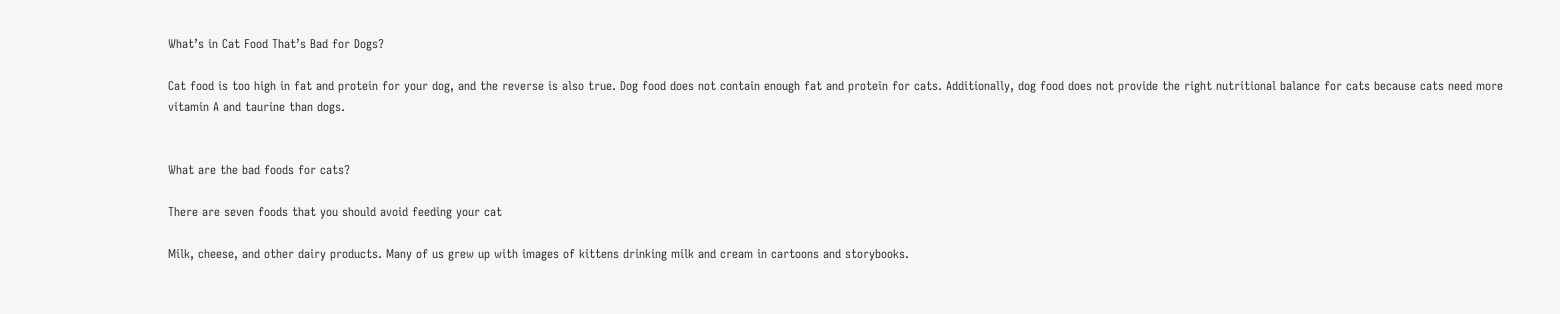What’s in Cat Food That’s Bad for Dogs?

Cat food is too high in fat and protein for your dog, and the reverse is also true. Dog food does not contain enough fat and protein for cats. Additionally, dog food does not provide the right nutritional balance for cats because cats need more vitamin A and taurine than dogs.


What are the bad foods for cats?

There are seven foods that you should avoid feeding your cat

Milk, cheese, and other dairy products. Many of us grew up with images of kittens drinking milk and cream in cartoons and storybooks.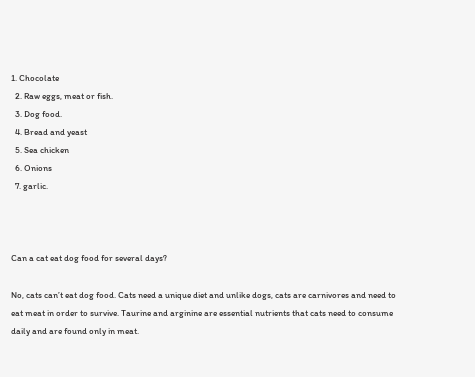1. Chocolate
  2. Raw eggs, meat or fish.
  3. Dog food.
  4. Bread and yeast
  5. Sea chicken
  6. Onions
  7. garlic.



Can a cat eat dog food for several days?

No, cats can’t eat dog food. Cats need a unique diet and unlike dogs, cats are carnivores and need to eat meat in order to survive. Taurine and arginine are essential nutrients that cats need to consume daily and are found only in meat.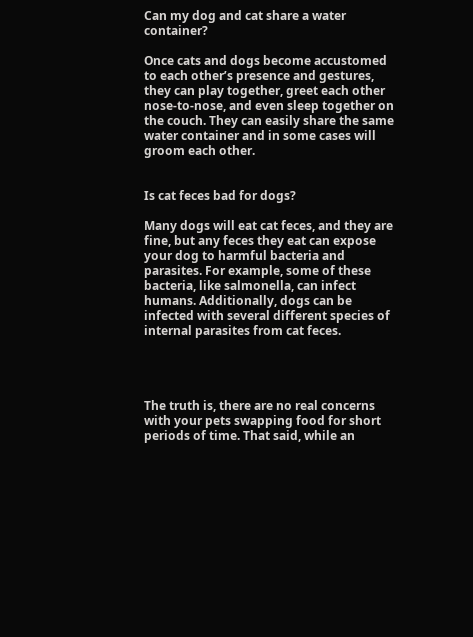Can my dog and cat share a water container?

Once cats and dogs become accustomed to each other’s presence and gestures, they can play together, greet each other nose-to-nose, and even sleep together on the couch. They can easily share the same water container and in some cases will groom each other.


Is cat feces bad for dogs?

Many dogs will eat cat feces, and they are fine, but any feces they eat can expose your dog to harmful bacteria and parasites. For example, some of these bacteria, like salmonella, can infect humans. Additionally, dogs can be infected with several different species of internal parasites from cat feces.




The truth is, there are no real concerns with your pets swapping food for short periods of time. That said, while an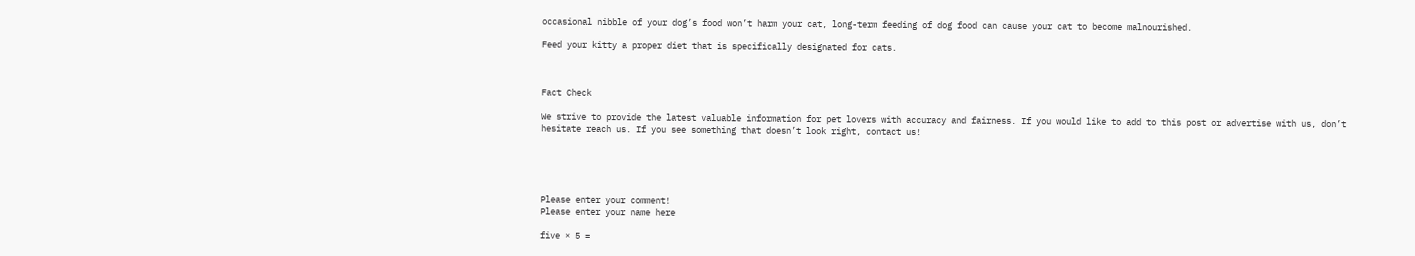occasional nibble of your dog’s food won’t harm your cat, long-term feeding of dog food can cause your cat to become malnourished.

Feed your kitty a proper diet that is specifically designated for cats.



Fact Check

We strive to provide the latest valuable information for pet lovers with accuracy and fairness. If you would like to add to this post or advertise with us, don’t hesitate reach us. If you see something that doesn’t look right, contact us!





Please enter your comment!
Please enter your name here

five × 5 =